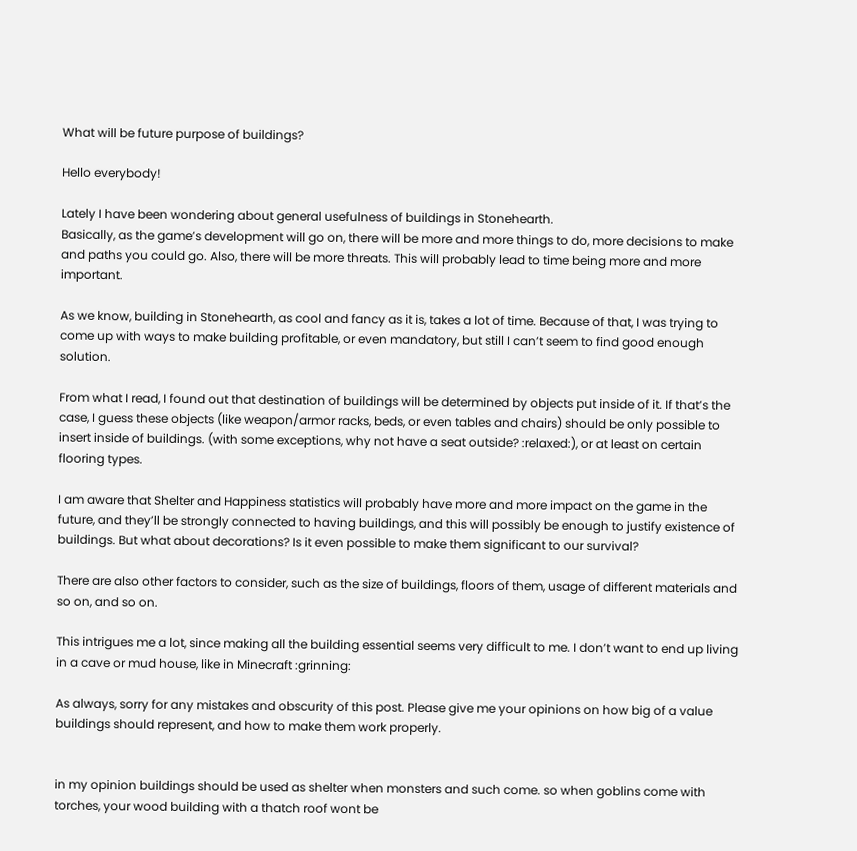What will be future purpose of buildings?

Hello everybody!

Lately I have been wondering about general usefulness of buildings in Stonehearth.
Basically, as the game’s development will go on, there will be more and more things to do, more decisions to make and paths you could go. Also, there will be more threats. This will probably lead to time being more and more important.

As we know, building in Stonehearth, as cool and fancy as it is, takes a lot of time. Because of that, I was trying to come up with ways to make building profitable, or even mandatory, but still I can’t seem to find good enough solution.

From what I read, I found out that destination of buildings will be determined by objects put inside of it. If that’s the case, I guess these objects (like weapon/armor racks, beds, or even tables and chairs) should be only possible to insert inside of buildings. (with some exceptions, why not have a seat outside? :relaxed:), or at least on certain flooring types.

I am aware that Shelter and Happiness statistics will probably have more and more impact on the game in the future, and they’ll be strongly connected to having buildings, and this will possibly be enough to justify existence of buildings. But what about decorations? Is it even possible to make them significant to our survival?

There are also other factors to consider, such as the size of buildings, floors of them, usage of different materials and so on, and so on.

This intrigues me a lot, since making all the building essential seems very difficult to me. I don’t want to end up living in a cave or mud house, like in Minecraft :grinning:

As always, sorry for any mistakes and obscurity of this post. Please give me your opinions on how big of a value buildings should represent, and how to make them work properly.


in my opinion buildings should be used as shelter when monsters and such come. so when goblins come with torches, your wood building with a thatch roof wont be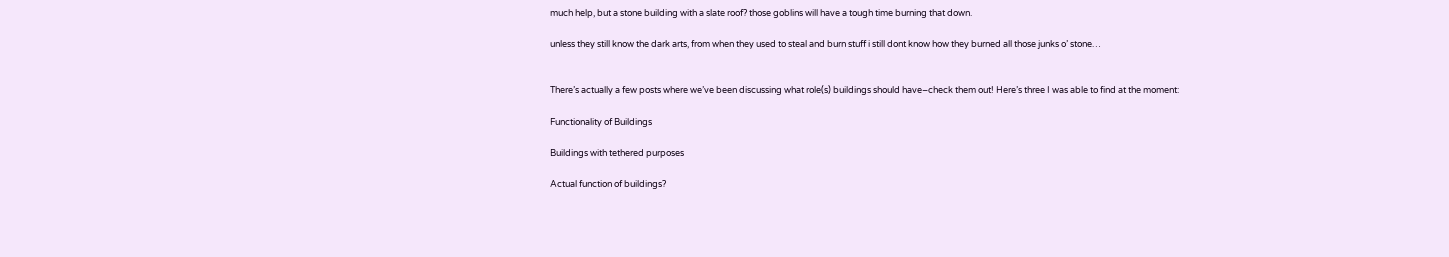much help, but a stone building with a slate roof? those goblins will have a tough time burning that down.

unless they still know the dark arts, from when they used to steal and burn stuff i still dont know how they burned all those junks o’ stone…


There’s actually a few posts where we’ve been discussing what role(s) buildings should have–check them out! Here’s three I was able to find at the moment:

Functionality of Buildings

Buildings with tethered purposes

Actual function of buildings?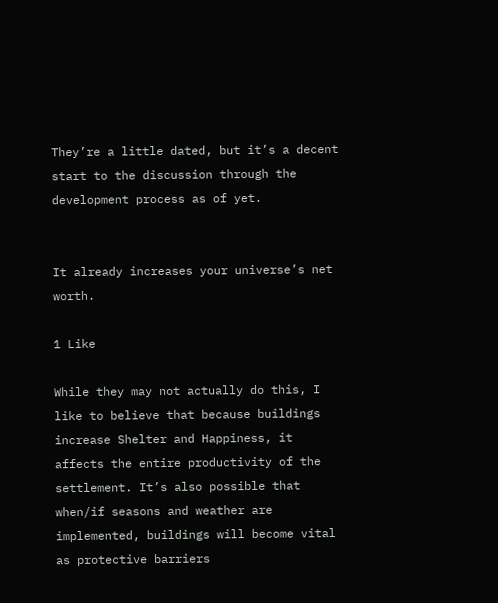They’re a little dated, but it’s a decent start to the discussion through the development process as of yet.


It already increases your universe’s net worth.

1 Like

While they may not actually do this, I like to believe that because buildings increase Shelter and Happiness, it affects the entire productivity of the settlement. It’s also possible that when/if seasons and weather are implemented, buildings will become vital as protective barriers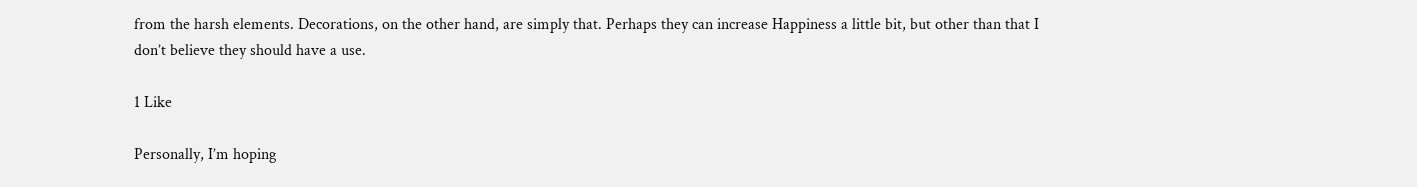from the harsh elements. Decorations, on the other hand, are simply that. Perhaps they can increase Happiness a little bit, but other than that I don’t believe they should have a use.

1 Like

Personally, I’m hoping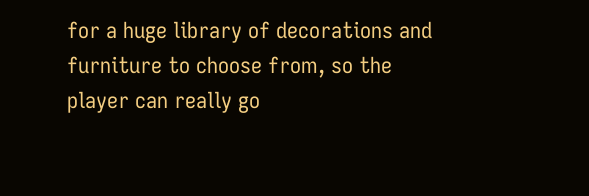for a huge library of decorations and furniture to choose from, so the player can really go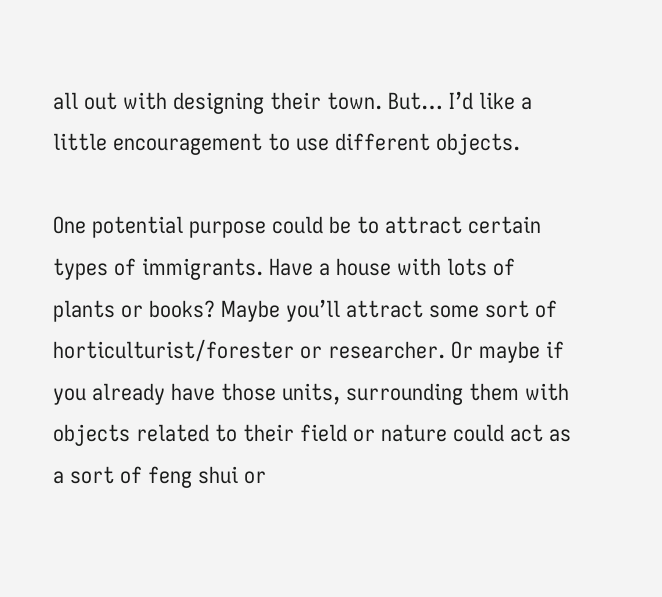all out with designing their town. But… I’d like a little encouragement to use different objects.

One potential purpose could be to attract certain types of immigrants. Have a house with lots of plants or books? Maybe you’ll attract some sort of horticulturist/forester or researcher. Or maybe if you already have those units, surrounding them with objects related to their field or nature could act as a sort of feng shui or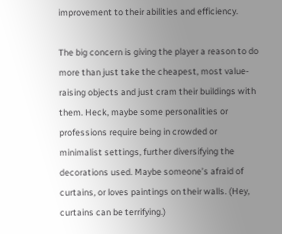improvement to their abilities and efficiency.

The big concern is giving the player a reason to do more than just take the cheapest, most value-raising objects and just cram their buildings with them. Heck, maybe some personalities or professions require being in crowded or minimalist settings, further diversifying the decorations used. Maybe someone’s afraid of curtains, or loves paintings on their walls. (Hey, curtains can be terrifying.)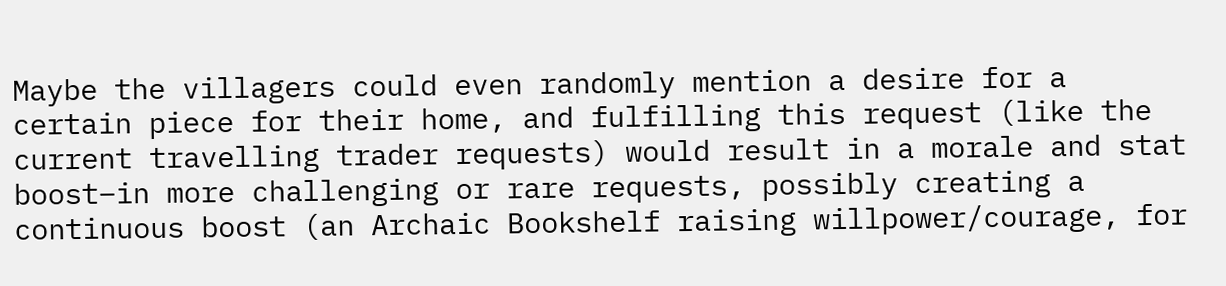Maybe the villagers could even randomly mention a desire for a certain piece for their home, and fulfilling this request (like the current travelling trader requests) would result in a morale and stat boost–in more challenging or rare requests, possibly creating a continuous boost (an Archaic Bookshelf raising willpower/courage, for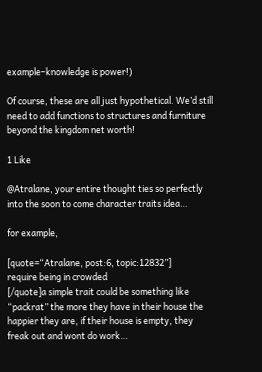example–knowledge is power!)

Of course, these are all just hypothetical. We’d still need to add functions to structures and furniture beyond the kingdom net worth!

1 Like

@Atralane, your entire thought ties so perfectly into the soon to come character traits idea…

for example,

[quote=“Atralane, post:6, topic:12832”]
require being in crowded
[/quote]a simple trait could be something like “packrat” the more they have in their house the happier they are, if their house is empty, they freak out and wont do work…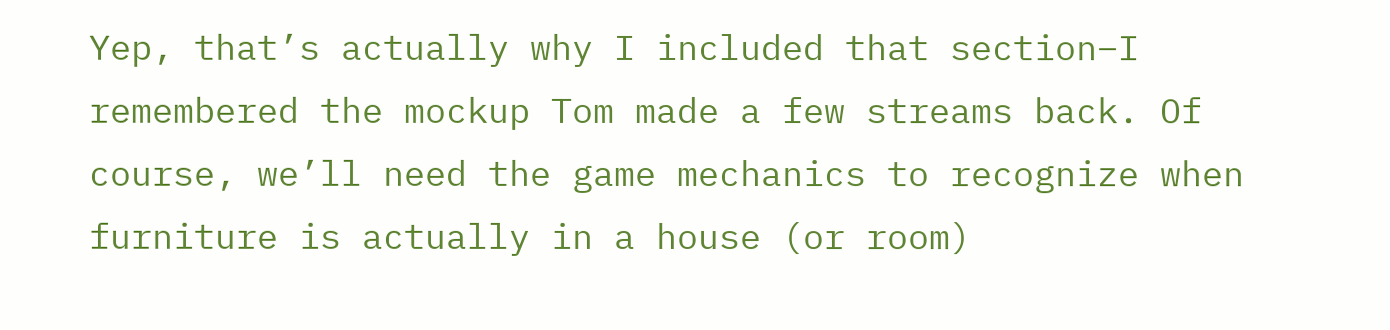Yep, that’s actually why I included that section–I remembered the mockup Tom made a few streams back. Of course, we’ll need the game mechanics to recognize when furniture is actually in a house (or room)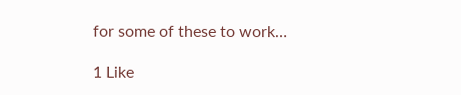for some of these to work…

1 Like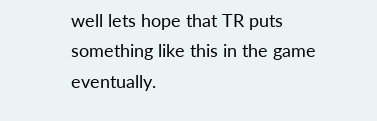well lets hope that TR puts something like this in the game eventually.